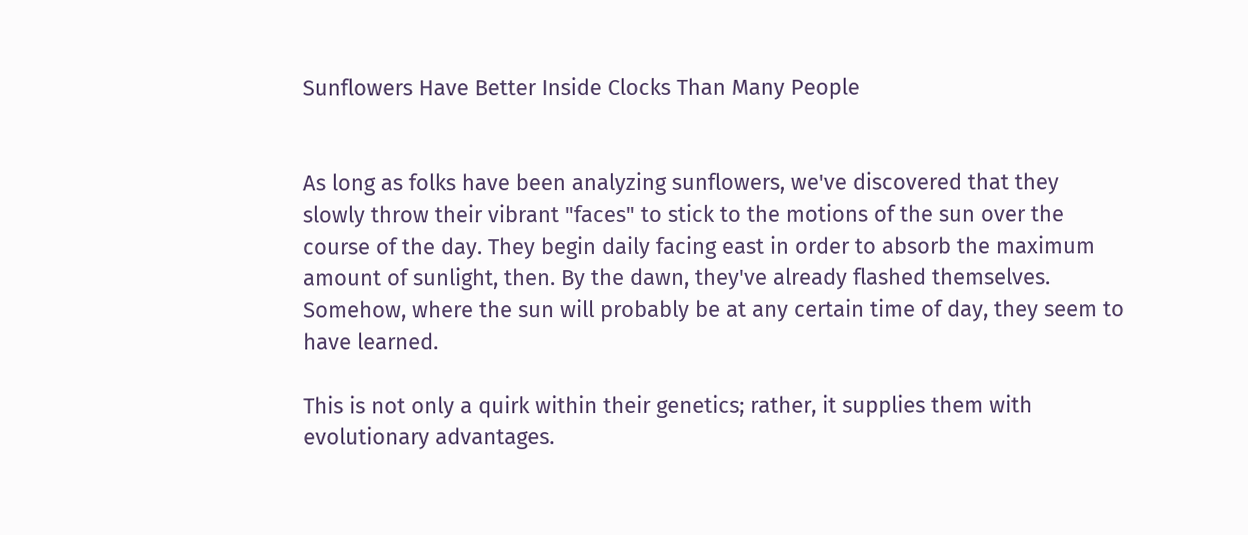Sunflowers Have Better Inside Clocks Than Many People


As long as folks have been analyzing sunflowers, we've discovered that they slowly throw their vibrant "faces" to stick to the motions of the sun over the course of the day. They begin daily facing east in order to absorb the maximum amount of sunlight, then. By the dawn, they've already flashed themselves. Somehow, where the sun will probably be at any certain time of day, they seem to have learned.

This is not only a quirk within their genetics; rather, it supplies them with evolutionary advantages.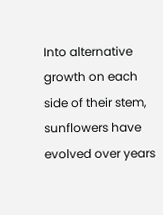Into alternative growth on each side of their stem, sunflowers have evolved over years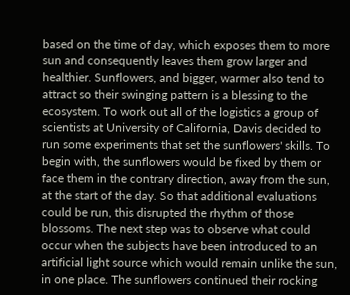based on the time of day, which exposes them to more sun and consequently leaves them grow larger and healthier. Sunflowers, and bigger, warmer also tend to attract so their swinging pattern is a blessing to the ecosystem. To work out all of the logistics a group of scientists at University of California, Davis decided to run some experiments that set the sunflowers' skills. To begin with, the sunflowers would be fixed by them or face them in the contrary direction, away from the sun, at the start of the day. So that additional evaluations could be run, this disrupted the rhythm of those blossoms. The next step was to observe what could occur when the subjects have been introduced to an artificial light source which would remain unlike the sun, in one place. The sunflowers continued their rocking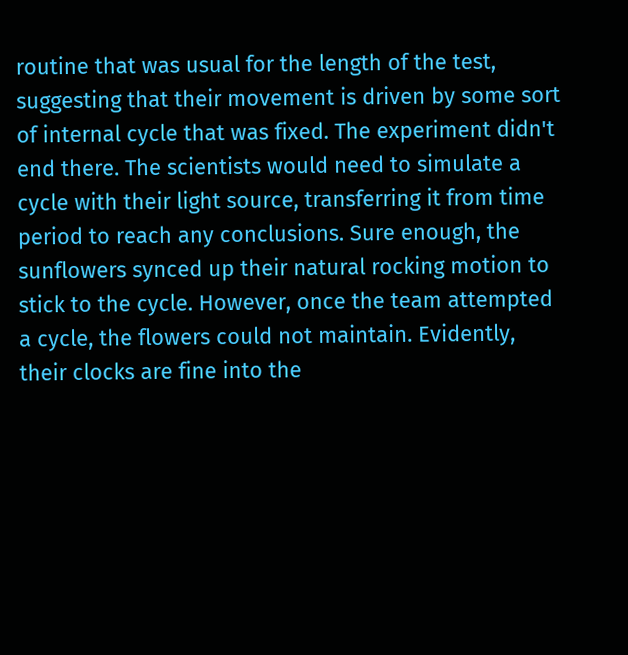routine that was usual for the length of the test, suggesting that their movement is driven by some sort of internal cycle that was fixed. The experiment didn't end there. The scientists would need to simulate a cycle with their light source, transferring it from time period to reach any conclusions. Sure enough, the sunflowers synced up their natural rocking motion to stick to the cycle. However, once the team attempted a cycle, the flowers could not maintain. Evidently, their clocks are fine into the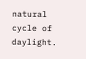natural cycle of daylight.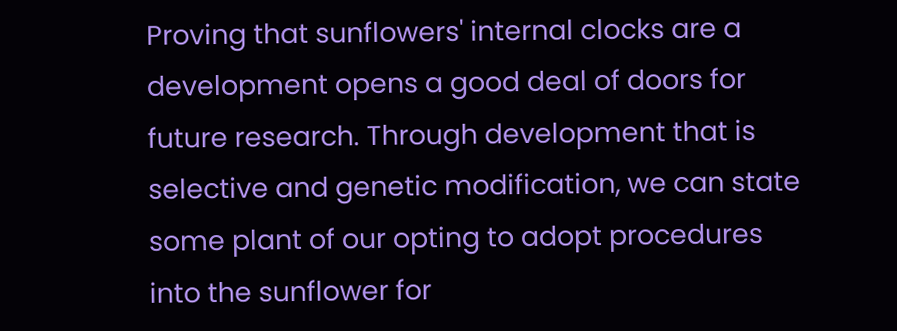Proving that sunflowers' internal clocks are a development opens a good deal of doors for future research. Through development that is selective and genetic modification, we can state some plant of our opting to adopt procedures into the sunflower for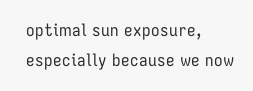optimal sun exposure, especially because we now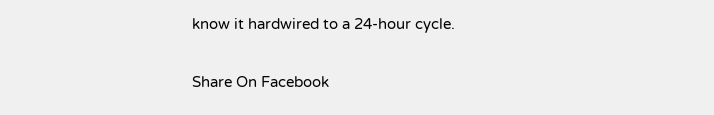know it hardwired to a 24-hour cycle.

Share On Facebook